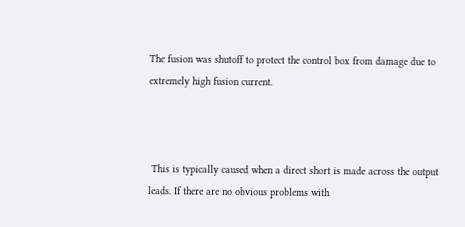The fusion was shutoff to protect the control box from damage due to extremely high fusion current.



 This is typically caused when a direct short is made across the output leads. If there are no obvious problems with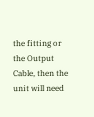the fitting or the Output Cable, then the unit will need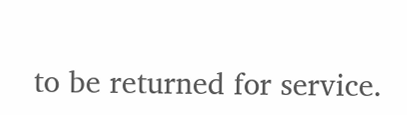to be returned for service.